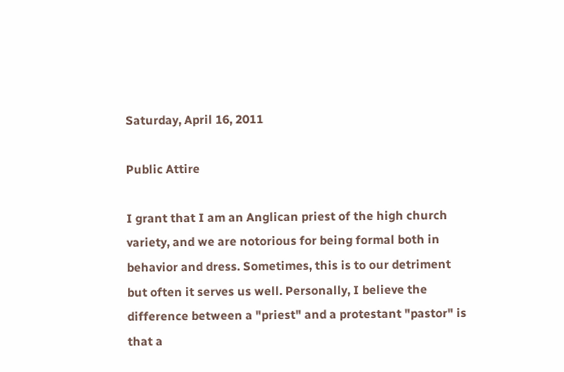Saturday, April 16, 2011

Public Attire

I grant that I am an Anglican priest of the high church variety, and we are notorious for being formal both in behavior and dress. Sometimes, this is to our detriment but often it serves us well. Personally, I believe the difference between a "priest" and a protestant "pastor" is that a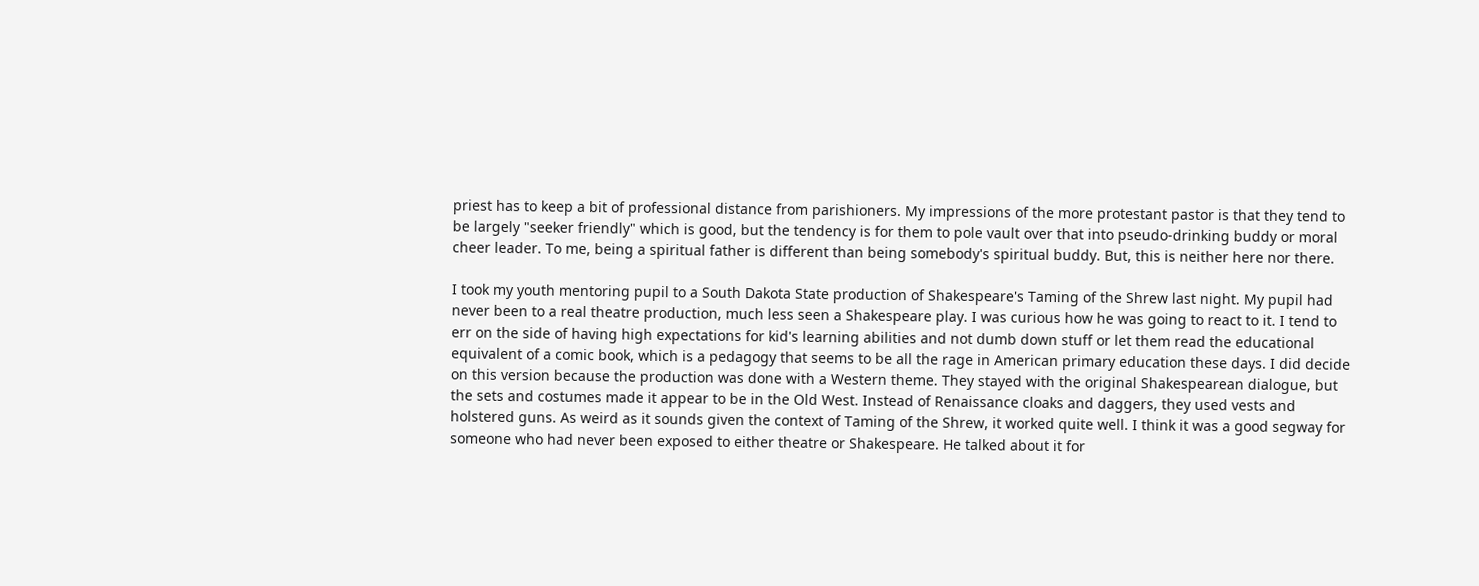priest has to keep a bit of professional distance from parishioners. My impressions of the more protestant pastor is that they tend to be largely "seeker friendly" which is good, but the tendency is for them to pole vault over that into pseudo-drinking buddy or moral cheer leader. To me, being a spiritual father is different than being somebody's spiritual buddy. But, this is neither here nor there.

I took my youth mentoring pupil to a South Dakota State production of Shakespeare's Taming of the Shrew last night. My pupil had never been to a real theatre production, much less seen a Shakespeare play. I was curious how he was going to react to it. I tend to err on the side of having high expectations for kid's learning abilities and not dumb down stuff or let them read the educational equivalent of a comic book, which is a pedagogy that seems to be all the rage in American primary education these days. I did decide on this version because the production was done with a Western theme. They stayed with the original Shakespearean dialogue, but the sets and costumes made it appear to be in the Old West. Instead of Renaissance cloaks and daggers, they used vests and holstered guns. As weird as it sounds given the context of Taming of the Shrew, it worked quite well. I think it was a good segway for someone who had never been exposed to either theatre or Shakespeare. He talked about it for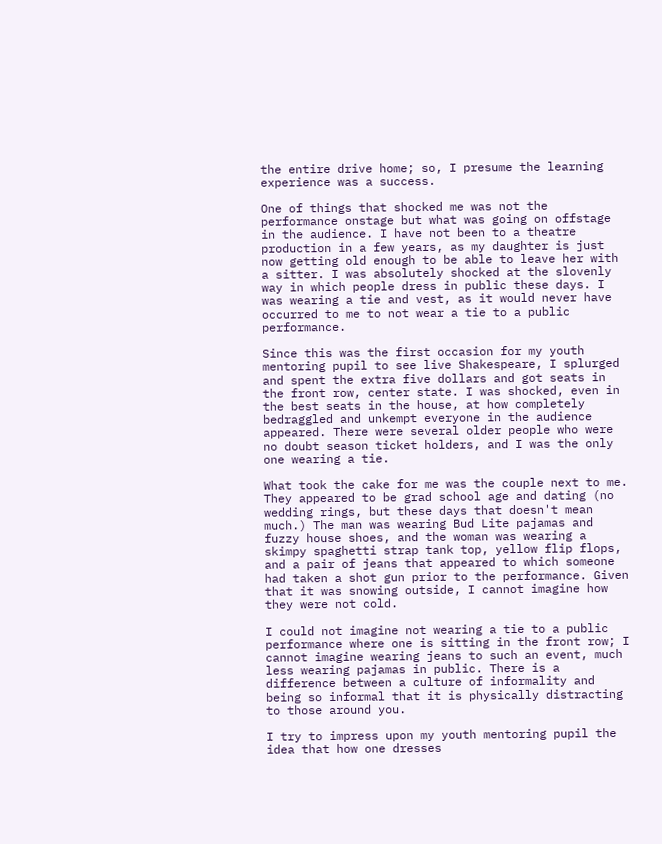the entire drive home; so, I presume the learning experience was a success.

One of things that shocked me was not the performance onstage but what was going on offstage in the audience. I have not been to a theatre production in a few years, as my daughter is just now getting old enough to be able to leave her with a sitter. I was absolutely shocked at the slovenly way in which people dress in public these days. I was wearing a tie and vest, as it would never have occurred to me to not wear a tie to a public performance.

Since this was the first occasion for my youth mentoring pupil to see live Shakespeare, I splurged and spent the extra five dollars and got seats in the front row, center state. I was shocked, even in the best seats in the house, at how completely bedraggled and unkempt everyone in the audience appeared. There were several older people who were no doubt season ticket holders, and I was the only one wearing a tie.

What took the cake for me was the couple next to me. They appeared to be grad school age and dating (no wedding rings, but these days that doesn't mean much.) The man was wearing Bud Lite pajamas and fuzzy house shoes, and the woman was wearing a skimpy spaghetti strap tank top, yellow flip flops, and a pair of jeans that appeared to which someone had taken a shot gun prior to the performance. Given that it was snowing outside, I cannot imagine how they were not cold.

I could not imagine not wearing a tie to a public performance where one is sitting in the front row; I cannot imagine wearing jeans to such an event, much less wearing pajamas in public. There is a difference between a culture of informality and being so informal that it is physically distracting to those around you.

I try to impress upon my youth mentoring pupil the idea that how one dresses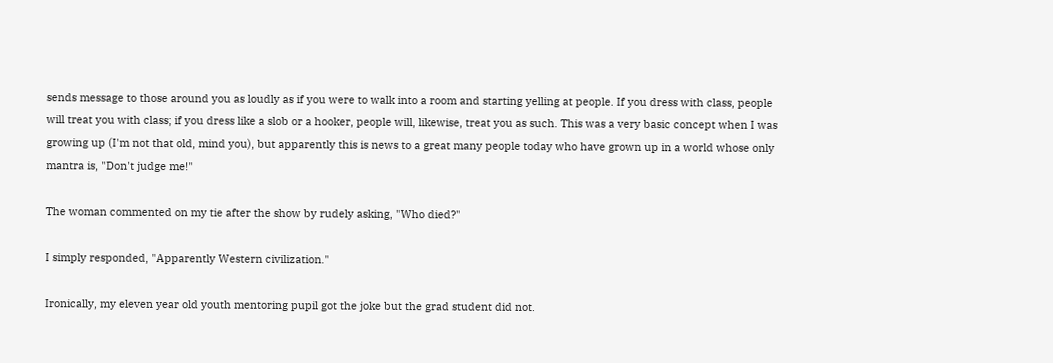sends message to those around you as loudly as if you were to walk into a room and starting yelling at people. If you dress with class, people will treat you with class; if you dress like a slob or a hooker, people will, likewise, treat you as such. This was a very basic concept when I was growing up (I'm not that old, mind you), but apparently this is news to a great many people today who have grown up in a world whose only mantra is, "Don't judge me!"

The woman commented on my tie after the show by rudely asking, "Who died?"

I simply responded, "Apparently Western civilization."

Ironically, my eleven year old youth mentoring pupil got the joke but the grad student did not.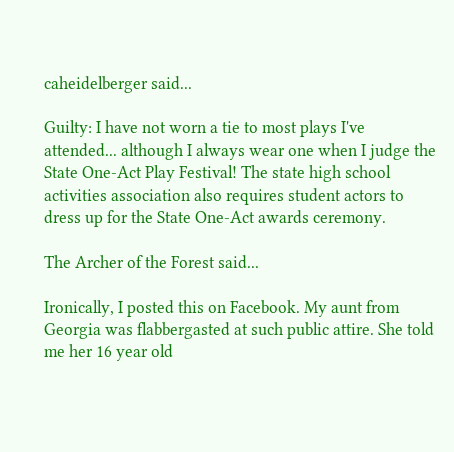caheidelberger said...

Guilty: I have not worn a tie to most plays I've attended... although I always wear one when I judge the State One-Act Play Festival! The state high school activities association also requires student actors to dress up for the State One-Act awards ceremony.

The Archer of the Forest said...

Ironically, I posted this on Facebook. My aunt from Georgia was flabbergasted at such public attire. She told me her 16 year old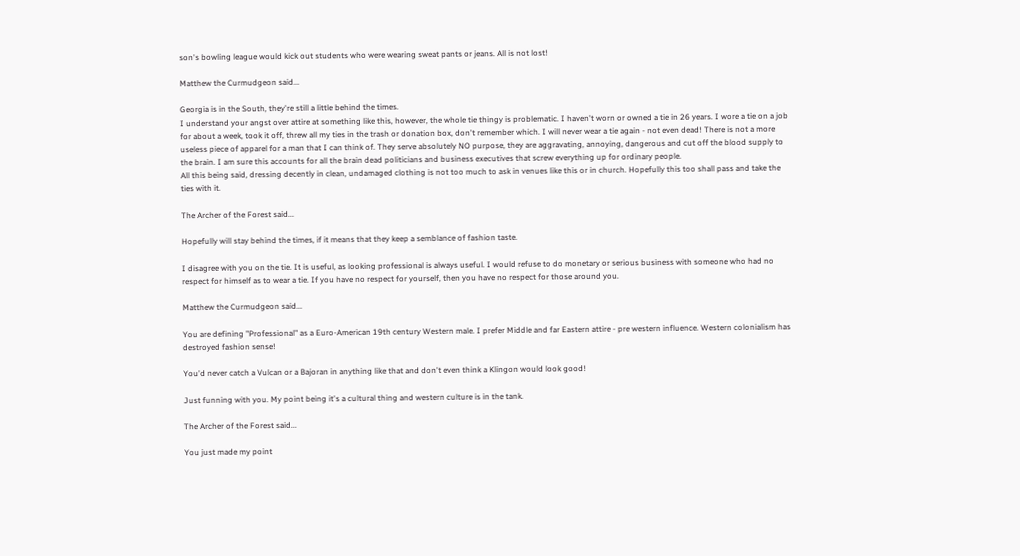son's bowling league would kick out students who were wearing sweat pants or jeans. All is not lost!

Matthew the Curmudgeon said...

Georgia is in the South, they're still a little behind the times.
I understand your angst over attire at something like this, however, the whole tie thingy is problematic. I haven't worn or owned a tie in 26 years. I wore a tie on a job for about a week, took it off, threw all my ties in the trash or donation box, don't remember which. I will never wear a tie again - not even dead! There is not a more useless piece of apparel for a man that I can think of. They serve absolutely NO purpose, they are aggravating, annoying, dangerous and cut off the blood supply to the brain. I am sure this accounts for all the brain dead politicians and business executives that screw everything up for ordinary people.
All this being said, dressing decently in clean, undamaged clothing is not too much to ask in venues like this or in church. Hopefully this too shall pass and take the ties with it.

The Archer of the Forest said...

Hopefully will stay behind the times, if it means that they keep a semblance of fashion taste.

I disagree with you on the tie. It is useful, as looking professional is always useful. I would refuse to do monetary or serious business with someone who had no respect for himself as to wear a tie. If you have no respect for yourself, then you have no respect for those around you.

Matthew the Curmudgeon said...

You are defining "Professional" as a Euro-American 19th century Western male. I prefer Middle and far Eastern attire - pre western influence. Western colonialism has destroyed fashion sense!

You'd never catch a Vulcan or a Bajoran in anything like that and don't even think a Klingon would look good!

Just funning with you. My point being it's a cultural thing and western culture is in the tank.

The Archer of the Forest said...

You just made my point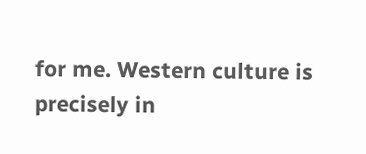for me. Western culture is precisely in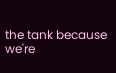the tank because we're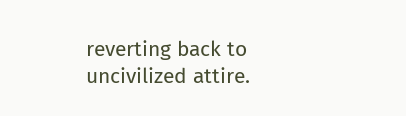reverting back to uncivilized attire.